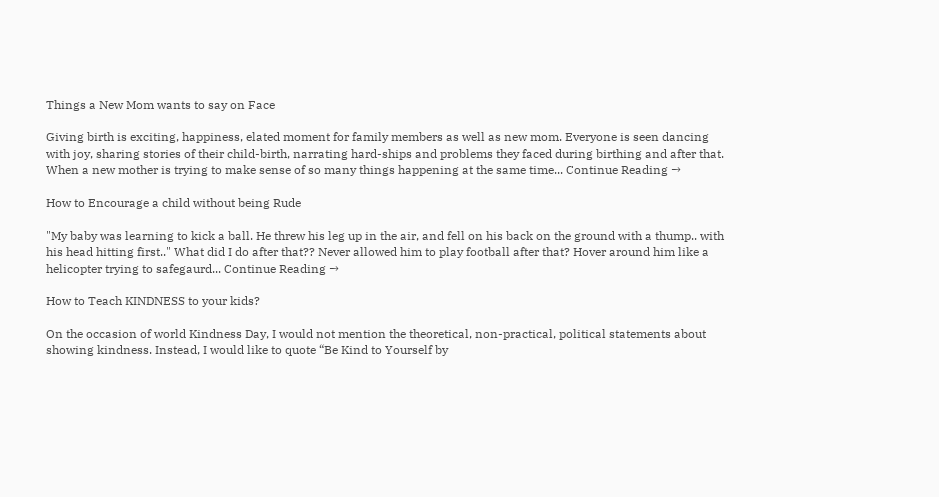Things a New Mom wants to say on Face

Giving birth is exciting, happiness, elated moment for family members as well as new mom. Everyone is seen dancing with joy, sharing stories of their child-birth, narrating hard-ships and problems they faced during birthing and after that. When a new mother is trying to make sense of so many things happening at the same time... Continue Reading →

How to Encourage a child without being Rude

"My baby was learning to kick a ball. He threw his leg up in the air, and fell on his back on the ground with a thump.. with his head hitting first.." What did I do after that?? Never allowed him to play football after that? Hover around him like a helicopter trying to safegaurd... Continue Reading →

How to Teach KINDNESS to your kids?

On the occasion of world Kindness Day, I would not mention the theoretical, non-practical, political statements about showing kindness. Instead, I would like to quote “Be Kind to Yourself by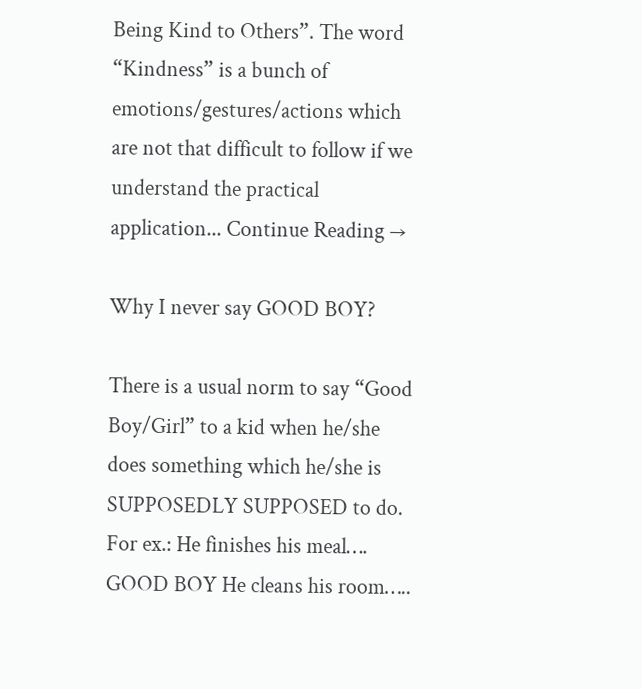Being Kind to Others”. The word “Kindness” is a bunch of emotions/gestures/actions which are not that difficult to follow if we understand the practical application... Continue Reading →

Why I never say GOOD BOY?

There is a usual norm to say “Good Boy/Girl” to a kid when he/she does something which he/she is SUPPOSEDLY SUPPOSED to do. For ex.: He finishes his meal…. GOOD BOY He cleans his room…..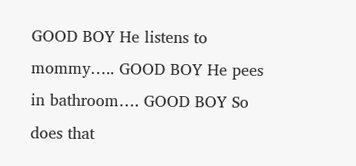GOOD BOY He listens to mommy….. GOOD BOY He pees in bathroom…. GOOD BOY So does that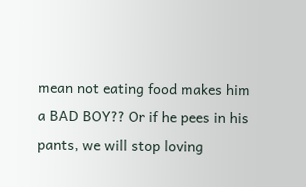mean not eating food makes him a BAD BOY?? Or if he pees in his pants, we will stop loving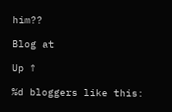him??

Blog at

Up ↑

%d bloggers like this: